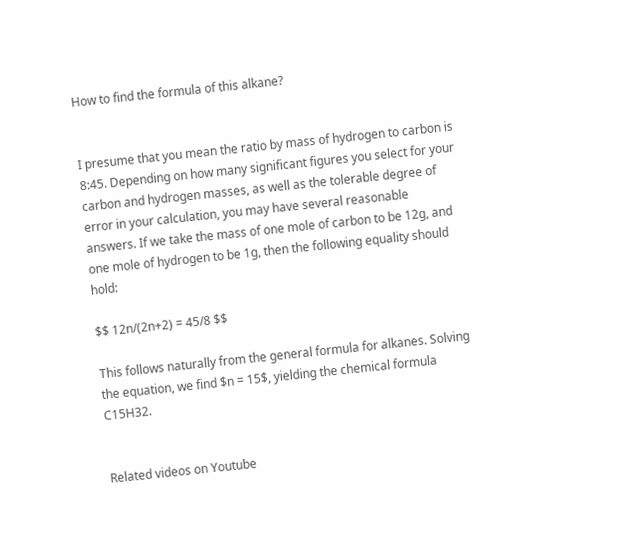How to find the formula of this alkane?


I presume that you mean the ratio by mass of hydrogen to carbon is 8:45. Depending on how many significant figures you select for your carbon and hydrogen masses, as well as the tolerable degree of error in your calculation, you may have several reasonable answers. If we take the mass of one mole of carbon to be 12g, and one mole of hydrogen to be 1g, then the following equality should hold:

$$ 12n/(2n+2) = 45/8 $$

This follows naturally from the general formula for alkanes. Solving the equation, we find $n = 15$, yielding the chemical formula C15H32.


Related videos on Youtube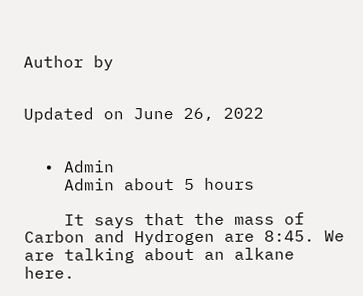Author by


Updated on June 26, 2022


  • Admin
    Admin about 5 hours

    It says that the mass of Carbon and Hydrogen are 8:45. We are talking about an alkane here.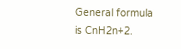General formula is CnH2n+2.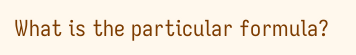What is the particular formula?